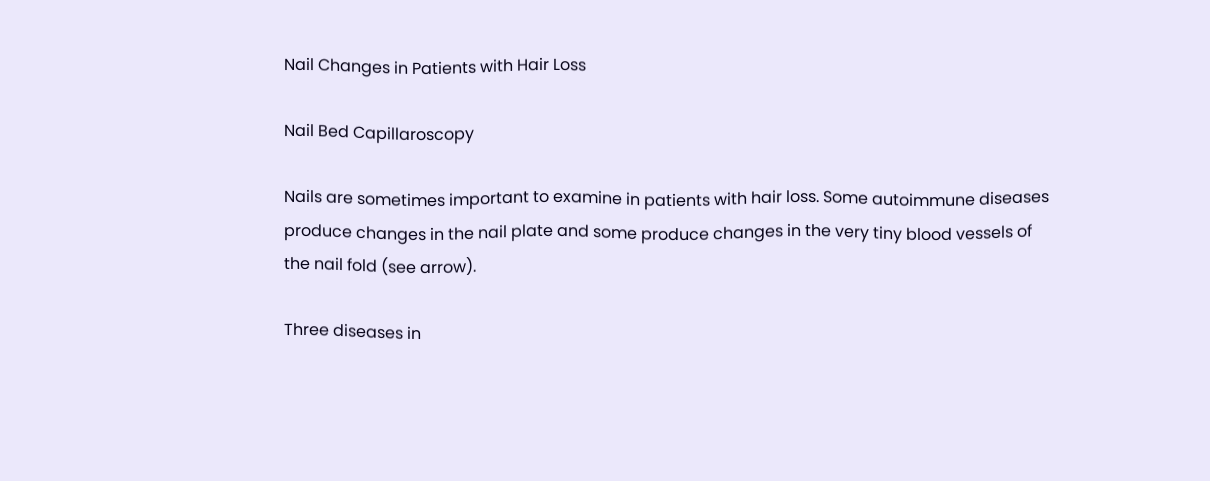Nail Changes in Patients with Hair Loss

Nail Bed Capillaroscopy

Nails are sometimes important to examine in patients with hair loss. Some autoimmune diseases produce changes in the nail plate and some produce changes in the very tiny blood vessels of the nail fold (see arrow).

Three diseases in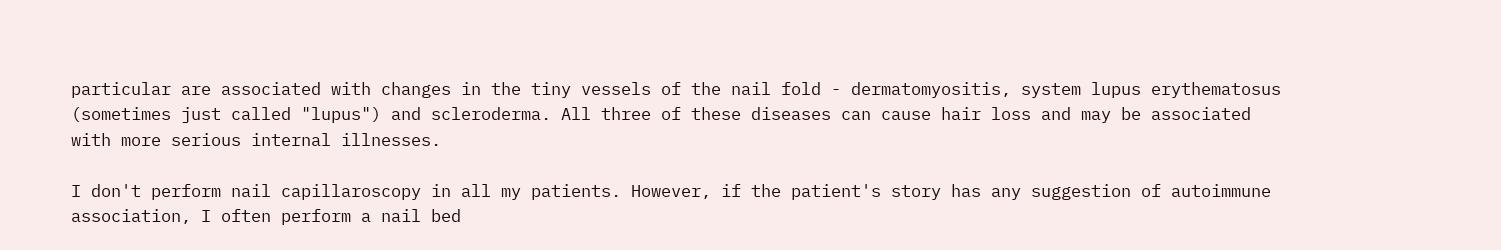particular are associated with changes in the tiny vessels of the nail fold - dermatomyositis, system lupus erythematosus (sometimes just called "lupus") and scleroderma. All three of these diseases can cause hair loss and may be associated with more serious internal illnesses.

I don't perform nail capillaroscopy in all my patients. However, if the patient's story has any suggestion of autoimmune association, I often perform a nail bed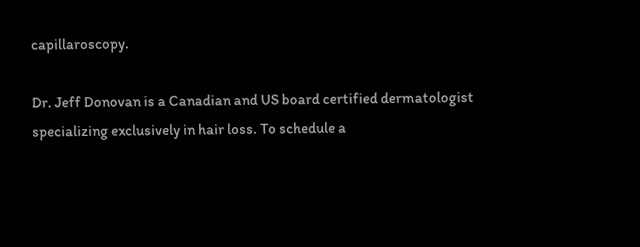capillaroscopy.

Dr. Jeff Donovan is a Canadian and US board certified dermatologist specializing exclusively in hair loss. To schedule a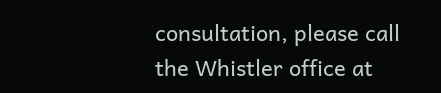consultation, please call the Whistler office at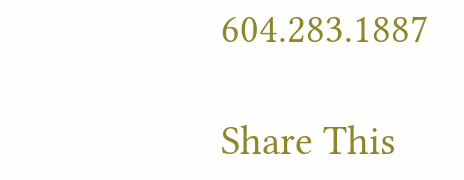604.283.1887

Share This